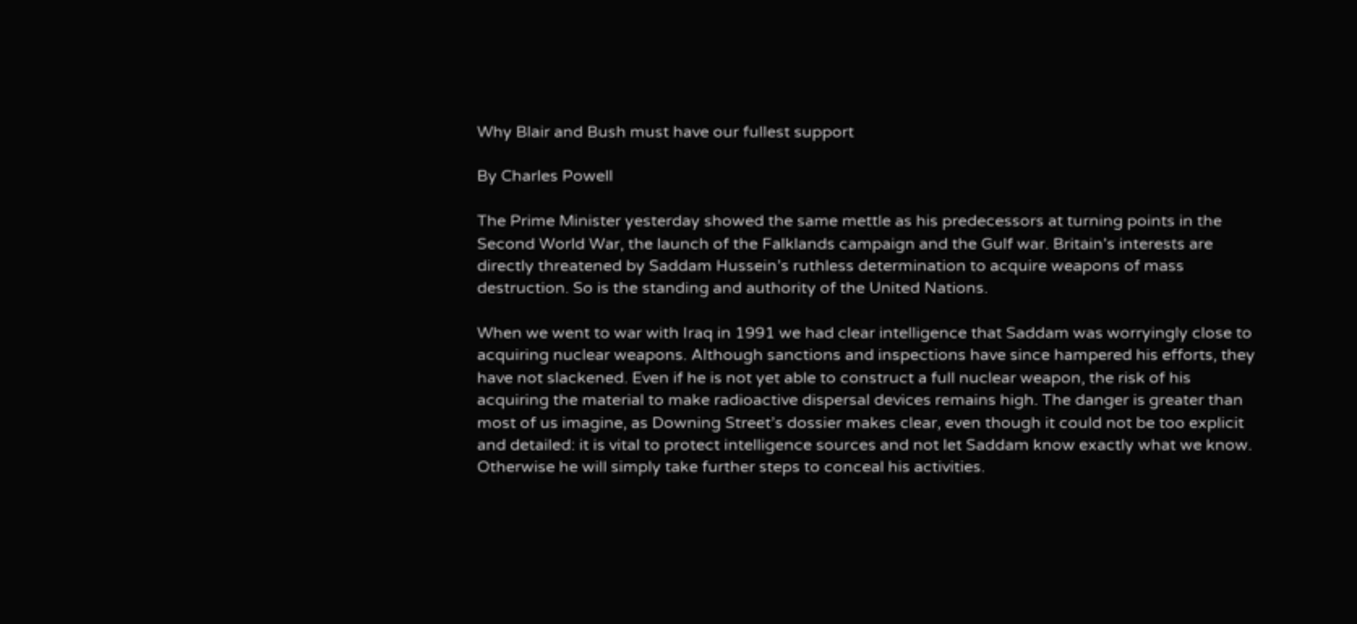Why Blair and Bush must have our fullest support

By Charles Powell

The Prime Minister yesterday showed the same mettle as his predecessors at turning points in the Second World War, the launch of the Falklands campaign and the Gulf war. Britain’s interests are directly threatened by Saddam Hussein’s ruthless determination to acquire weapons of mass destruction. So is the standing and authority of the United Nations.

When we went to war with Iraq in 1991 we had clear intelligence that Saddam was worryingly close to acquiring nuclear weapons. Although sanctions and inspections have since hampered his efforts, they have not slackened. Even if he is not yet able to construct a full nuclear weapon, the risk of his acquiring the material to make radioactive dispersal devices remains high. The danger is greater than most of us imagine, as Downing Street’s dossier makes clear, even though it could not be too explicit and detailed: it is vital to protect intelligence sources and not let Saddam know exactly what we know. Otherwise he will simply take further steps to conceal his activities.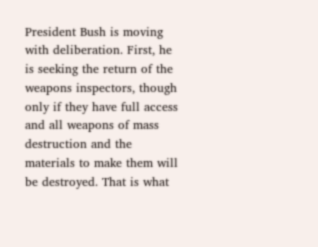President Bush is moving with deliberation. First, he is seeking the return of the weapons inspectors, though only if they have full access and all weapons of mass destruction and the materials to make them will be destroyed. That is what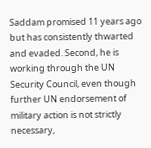Saddam promised 11 years ago but has consistently thwarted and evaded. Second, he is working through the UN Security Council, even though further UN endorsement of military action is not strictly necessary,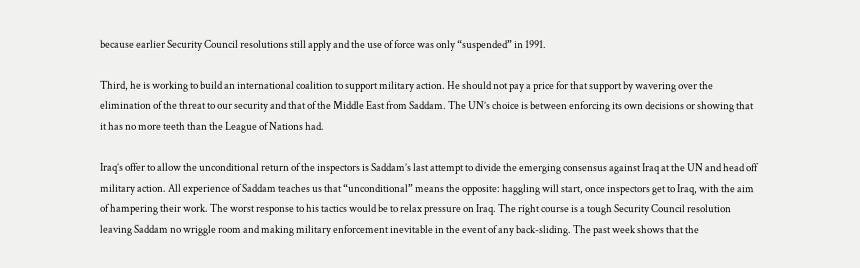because earlier Security Council resolutions still apply and the use of force was only “suspended” in 1991.

Third, he is working to build an international coalition to support military action. He should not pay a price for that support by wavering over the elimination of the threat to our security and that of the Middle East from Saddam. The UN’s choice is between enforcing its own decisions or showing that it has no more teeth than the League of Nations had.

Iraq’s offer to allow the unconditional return of the inspectors is Saddam’s last attempt to divide the emerging consensus against Iraq at the UN and head off military action. All experience of Saddam teaches us that “unconditional” means the opposite: haggling will start, once inspectors get to Iraq, with the aim of hampering their work. The worst response to his tactics would be to relax pressure on Iraq. The right course is a tough Security Council resolution leaving Saddam no wriggle room and making military enforcement inevitable in the event of any back-sliding. The past week shows that the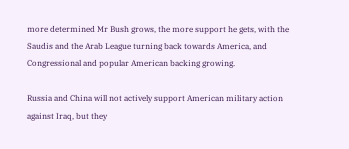more determined Mr Bush grows, the more support he gets, with the Saudis and the Arab League turning back towards America, and Congressional and popular American backing growing.

Russia and China will not actively support American military action against Iraq, but they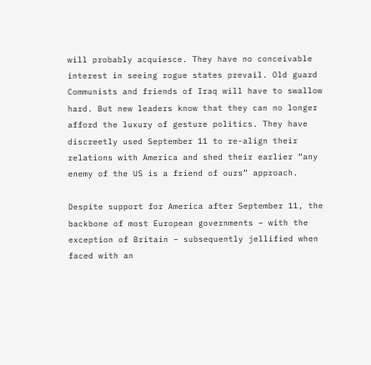will probably acquiesce. They have no conceivable interest in seeing rogue states prevail. Old guard Communists and friends of Iraq will have to swallow hard. But new leaders know that they can no longer afford the luxury of gesture politics. They have discreetly used September 11 to re-align their relations with America and shed their earlier “any enemy of the US is a friend of ours” approach.

Despite support for America after September 11, the backbone of most European governments – with the exception of Britain – subsequently jellified when faced with an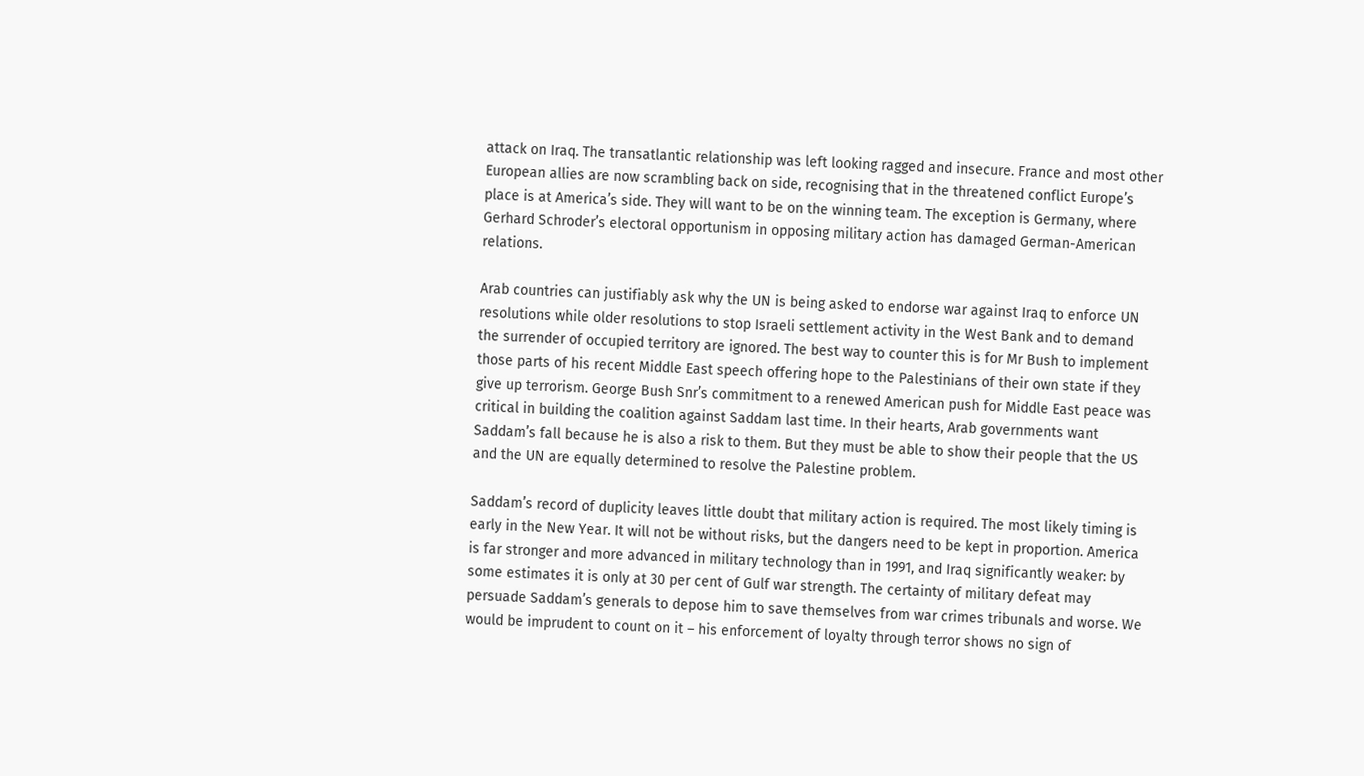attack on Iraq. The transatlantic relationship was left looking ragged and insecure. France and most other European allies are now scrambling back on side, recognising that in the threatened conflict Europe’s place is at America’s side. They will want to be on the winning team. The exception is Germany, where Gerhard Schroder’s electoral opportunism in opposing military action has damaged German-American relations.

Arab countries can justifiably ask why the UN is being asked to endorse war against Iraq to enforce UN resolutions while older resolutions to stop Israeli settlement activity in the West Bank and to demand the surrender of occupied territory are ignored. The best way to counter this is for Mr Bush to implement those parts of his recent Middle East speech offering hope to the Palestinians of their own state if they give up terrorism. George Bush Snr’s commitment to a renewed American push for Middle East peace was critical in building the coalition against Saddam last time. In their hearts, Arab governments want Saddam’s fall because he is also a risk to them. But they must be able to show their people that the US and the UN are equally determined to resolve the Palestine problem.

Saddam’s record of duplicity leaves little doubt that military action is required. The most likely timing is early in the New Year. It will not be without risks, but the dangers need to be kept in proportion. America is far stronger and more advanced in military technology than in 1991, and Iraq significantly weaker: by some estimates it is only at 30 per cent of Gulf war strength. The certainty of military defeat may persuade Saddam’s generals to depose him to save themselves from war crimes tribunals and worse. We would be imprudent to count on it – his enforcement of loyalty through terror shows no sign of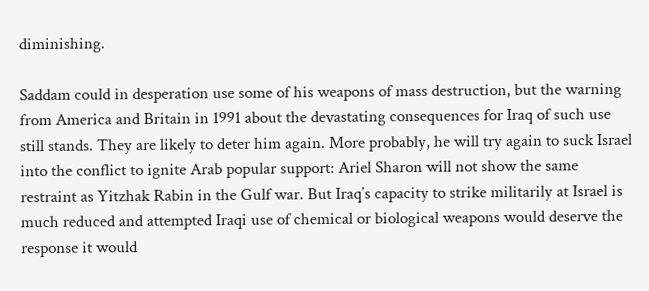diminishing.

Saddam could in desperation use some of his weapons of mass destruction, but the warning from America and Britain in 1991 about the devastating consequences for Iraq of such use still stands. They are likely to deter him again. More probably, he will try again to suck Israel into the conflict to ignite Arab popular support: Ariel Sharon will not show the same restraint as Yitzhak Rabin in the Gulf war. But Iraq’s capacity to strike militarily at Israel is much reduced and attempted Iraqi use of chemical or biological weapons would deserve the response it would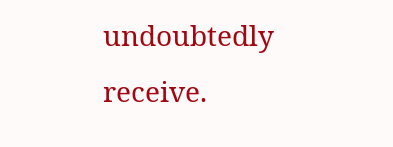undoubtedly receive.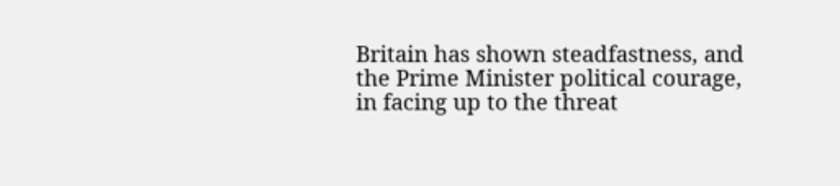Britain has shown steadfastness, and the Prime Minister political courage, in facing up to the threat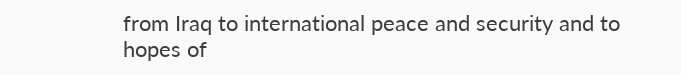from Iraq to international peace and security and to hopes of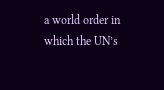a world order in which the UN’s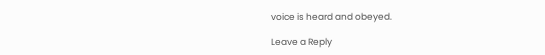voice is heard and obeyed.

Leave a Reply